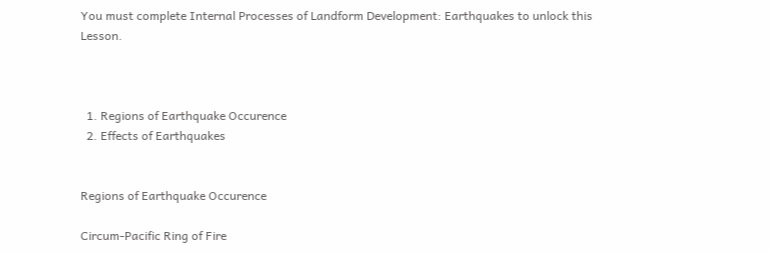You must complete Internal Processes of Landform Development: Earthquakes to unlock this Lesson.



  1. Regions of Earthquake Occurence
  2. Effects of Earthquakes


Regions of Earthquake Occurence

Circum-Pacific Ring of Fire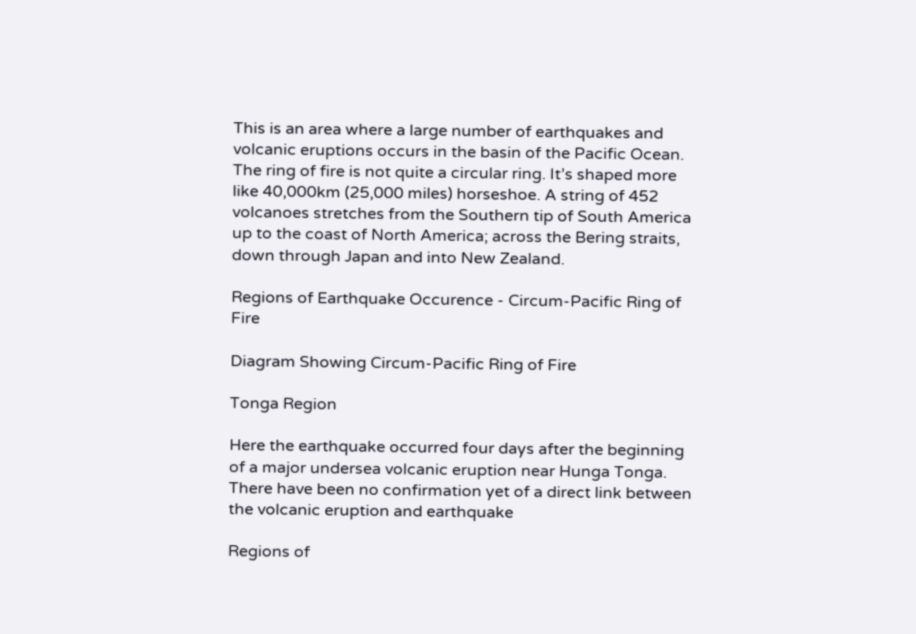This is an area where a large number of earthquakes and volcanic eruptions occurs in the basin of the Pacific Ocean. The ring of fire is not quite a circular ring. It’s shaped more like 40,000km (25,000 miles) horseshoe. A string of 452 volcanoes stretches from the Southern tip of South America up to the coast of North America; across the Bering straits, down through Japan and into New Zealand.

Regions of Earthquake Occurence - Circum-Pacific Ring of Fire

Diagram Showing Circum-Pacific Ring of Fire

Tonga Region

Here the earthquake occurred four days after the beginning of a major undersea volcanic eruption near Hunga Tonga. There have been no confirmation yet of a direct link between the volcanic eruption and earthquake

Regions of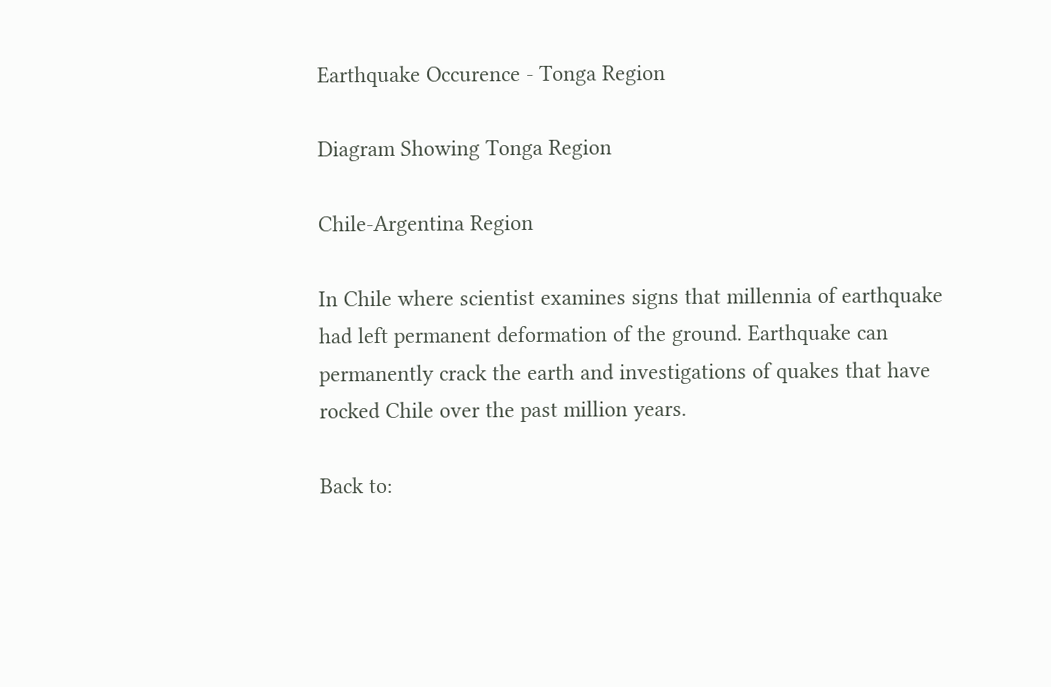Earthquake Occurence - Tonga Region

Diagram Showing Tonga Region

Chile-Argentina Region

In Chile where scientist examines signs that millennia of earthquake had left permanent deformation of the ground. Earthquake can permanently crack the earth and investigations of quakes that have rocked Chile over the past million years.

Back to: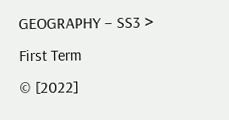GEOGRAPHY – SS3 > First Term
© [2022]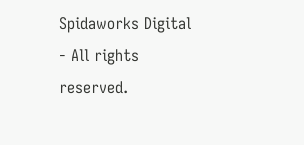Spidaworks Digital - All rights reserved.